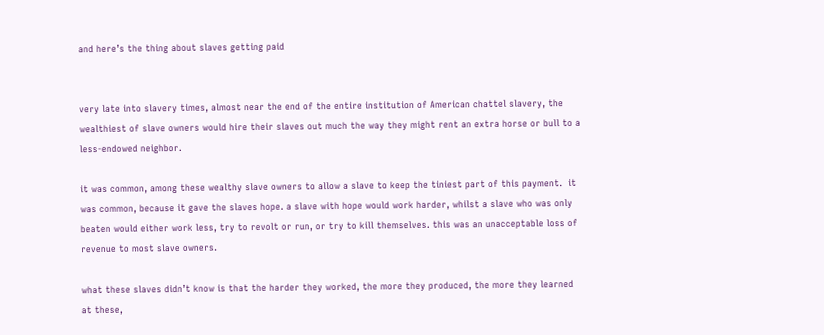and here’s the thing about slaves getting paid


very late into slavery times, almost near the end of the entire institution of American chattel slavery, the wealthiest of slave owners would hire their slaves out much the way they might rent an extra horse or bull to a less-endowed neighbor.

it was common, among these wealthy slave owners to allow a slave to keep the tiniest part of this payment.  it was common, because it gave the slaves hope. a slave with hope would work harder, whilst a slave who was only beaten would either work less, try to revolt or run, or try to kill themselves. this was an unacceptable loss of revenue to most slave owners.

what these slaves didn’t know is that the harder they worked, the more they produced, the more they learned at these,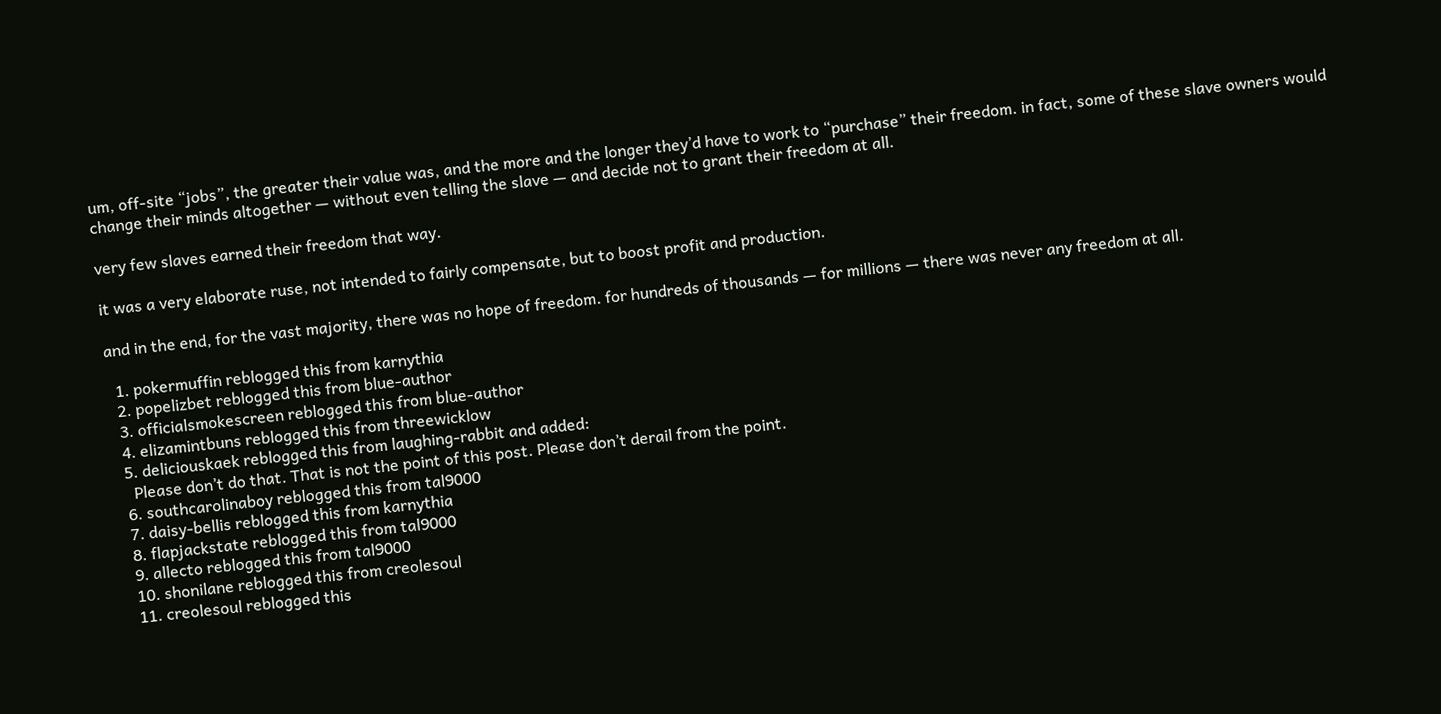um, off-site “jobs”, the greater their value was, and the more and the longer they’d have to work to “purchase” their freedom. in fact, some of these slave owners would change their minds altogether — without even telling the slave — and decide not to grant their freedom at all.

very few slaves earned their freedom that way.

it was a very elaborate ruse, not intended to fairly compensate, but to boost profit and production.

and in the end, for the vast majority, there was no hope of freedom. for hundreds of thousands — for millions — there was never any freedom at all.

  1. pokermuffin reblogged this from karnythia
  2. popelizbet reblogged this from blue-author
  3. officialsmokescreen reblogged this from blue-author
  4. elizamintbuns reblogged this from threewicklow
  5. deliciouskaek reblogged this from laughing-rabbit and added:
    Please don’t do that. That is not the point of this post. Please don’t derail from the point.
  6. southcarolinaboy reblogged this from tal9000
  7. daisy-bellis reblogged this from karnythia
  8. flapjackstate reblogged this from tal9000
  9. allecto reblogged this from tal9000
  10. shonilane reblogged this from creolesoul
  11. creolesoul reblogged this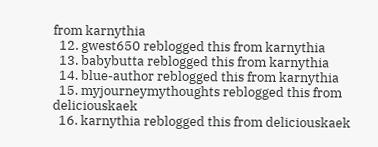from karnythia
  12. gwest650 reblogged this from karnythia
  13. babybutta reblogged this from karnythia
  14. blue-author reblogged this from karnythia
  15. myjourneymythoughts reblogged this from deliciouskaek
  16. karnythia reblogged this from deliciouskaek